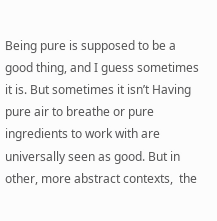Being pure is supposed to be a good thing, and I guess sometimes it is. But sometimes it isn’t Having pure air to breathe or pure ingredients to work with are universally seen as good. But in other, more abstract contexts,  the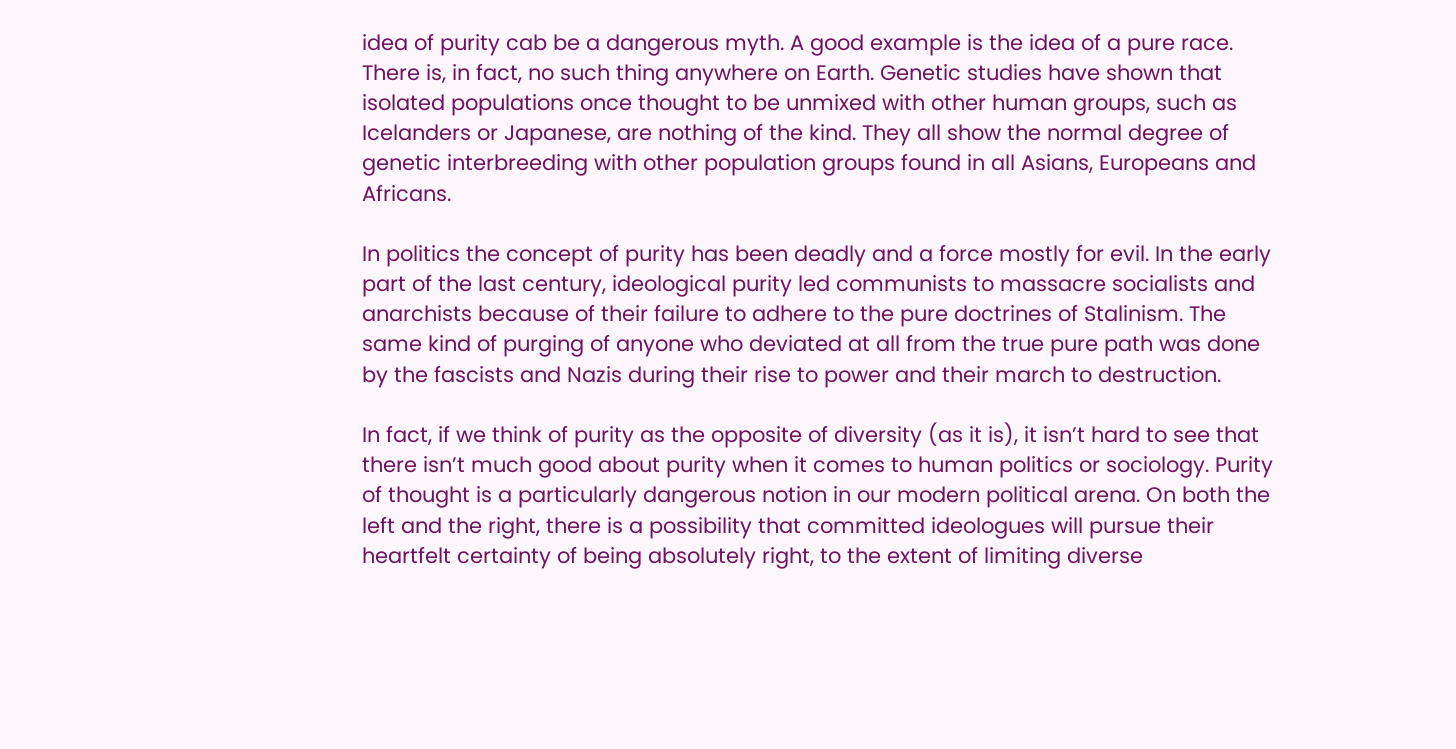idea of purity cab be a dangerous myth. A good example is the idea of a pure race. There is, in fact, no such thing anywhere on Earth. Genetic studies have shown that isolated populations once thought to be unmixed with other human groups, such as Icelanders or Japanese, are nothing of the kind. They all show the normal degree of genetic interbreeding with other population groups found in all Asians, Europeans and Africans.

In politics the concept of purity has been deadly and a force mostly for evil. In the early part of the last century, ideological purity led communists to massacre socialists and anarchists because of their failure to adhere to the pure doctrines of Stalinism. The same kind of purging of anyone who deviated at all from the true pure path was done by the fascists and Nazis during their rise to power and their march to destruction.

In fact, if we think of purity as the opposite of diversity (as it is), it isn’t hard to see that there isn’t much good about purity when it comes to human politics or sociology. Purity of thought is a particularly dangerous notion in our modern political arena. On both the left and the right, there is a possibility that committed ideologues will pursue their heartfelt certainty of being absolutely right, to the extent of limiting diverse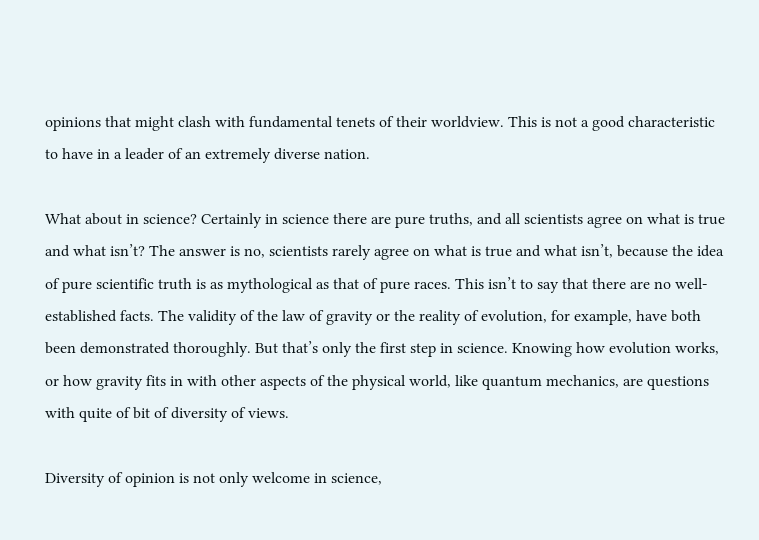opinions that might clash with fundamental tenets of their worldview. This is not a good characteristic to have in a leader of an extremely diverse nation.

What about in science? Certainly in science there are pure truths, and all scientists agree on what is true and what isn’t? The answer is no, scientists rarely agree on what is true and what isn’t, because the idea of pure scientific truth is as mythological as that of pure races. This isn’t to say that there are no well-established facts. The validity of the law of gravity or the reality of evolution, for example, have both been demonstrated thoroughly. But that’s only the first step in science. Knowing how evolution works, or how gravity fits in with other aspects of the physical world, like quantum mechanics, are questions with quite of bit of diversity of views.

Diversity of opinion is not only welcome in science,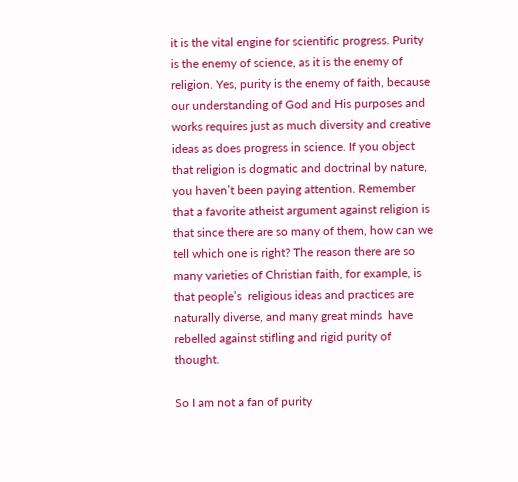it is the vital engine for scientific progress. Purity is the enemy of science, as it is the enemy of religion. Yes, purity is the enemy of faith, because our understanding of God and His purposes and works requires just as much diversity and creative ideas as does progress in science. If you object that religion is dogmatic and doctrinal by nature, you haven’t been paying attention. Remember that a favorite atheist argument against religion is that since there are so many of them, how can we tell which one is right? The reason there are so many varieties of Christian faith, for example, is that people’s  religious ideas and practices are naturally diverse, and many great minds  have rebelled against stifling and rigid purity of thought.

So I am not a fan of purity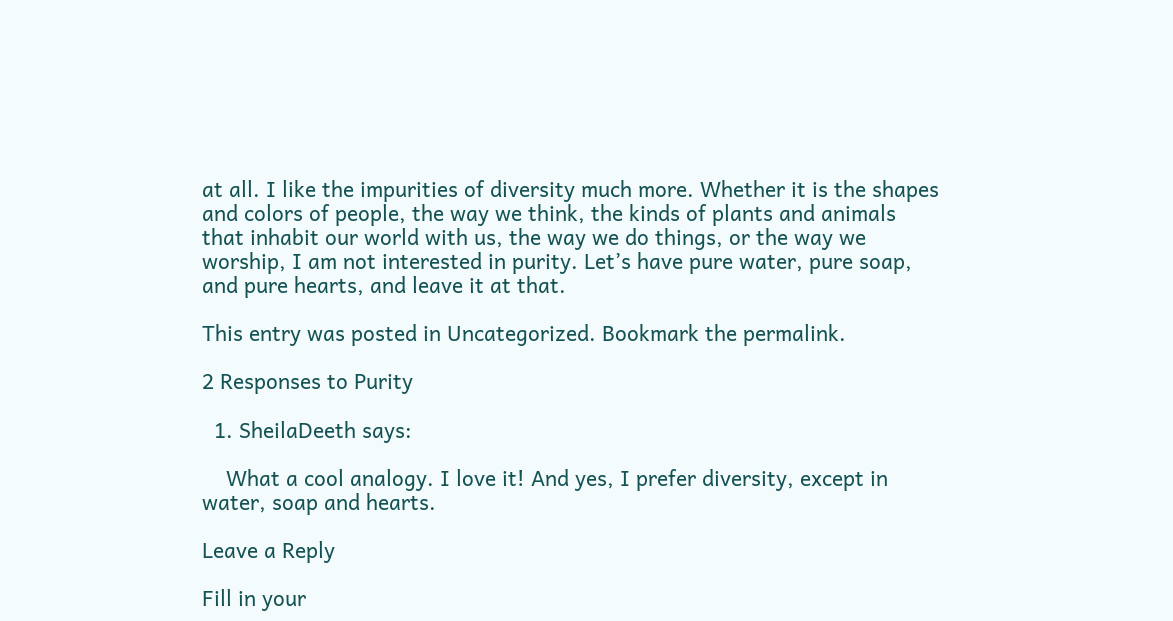at all. I like the impurities of diversity much more. Whether it is the shapes and colors of people, the way we think, the kinds of plants and animals that inhabit our world with us, the way we do things, or the way we worship, I am not interested in purity. Let’s have pure water, pure soap, and pure hearts, and leave it at that.

This entry was posted in Uncategorized. Bookmark the permalink.

2 Responses to Purity

  1. SheilaDeeth says:

    What a cool analogy. I love it! And yes, I prefer diversity, except in water, soap and hearts.

Leave a Reply

Fill in your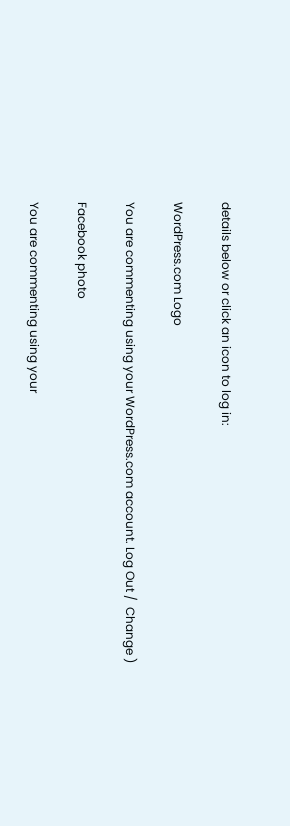details below or click an icon to log in:

WordPress.com Logo

You are commenting using your WordPress.com account. Log Out /  Change )

Facebook photo

You are commenting using your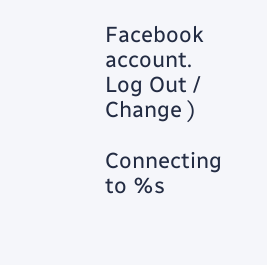Facebook account. Log Out /  Change )

Connecting to %s